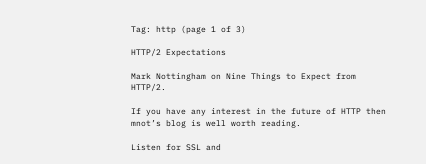Tag: http (page 1 of 3)

HTTP/2 Expectations

Mark Nottingham on Nine Things to Expect from HTTP/2.

If you have any interest in the future of HTTP then mnot’s blog is well worth reading.

Listen for SSL and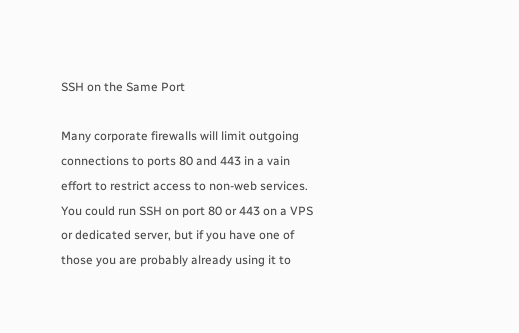SSH on the Same Port

Many corporate firewalls will limit outgoing connections to ports 80 and 443 in a vain effort to restrict access to non-web services. You could run SSH on port 80 or 443 on a VPS or dedicated server, but if you have one of those you are probably already using it to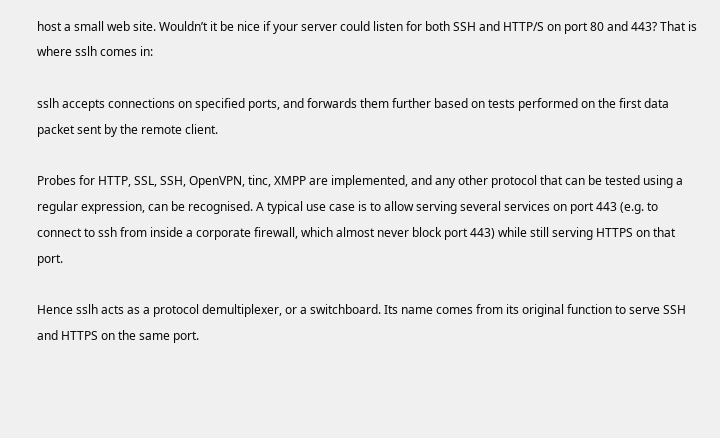host a small web site. Wouldn’t it be nice if your server could listen for both SSH and HTTP/S on port 80 and 443? That is where sslh comes in:

sslh accepts connections on specified ports, and forwards them further based on tests performed on the first data packet sent by the remote client.

Probes for HTTP, SSL, SSH, OpenVPN, tinc, XMPP are implemented, and any other protocol that can be tested using a regular expression, can be recognised. A typical use case is to allow serving several services on port 443 (e.g. to connect to ssh from inside a corporate firewall, which almost never block port 443) while still serving HTTPS on that port.

Hence sslh acts as a protocol demultiplexer, or a switchboard. Its name comes from its original function to serve SSH and HTTPS on the same port.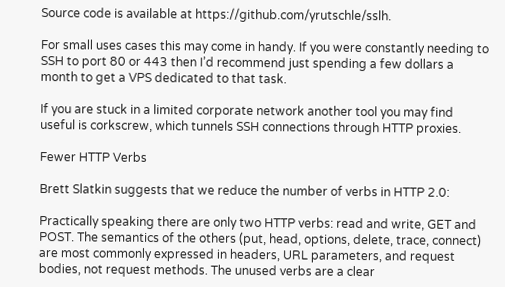Source code is available at https://github.com/yrutschle/sslh.

For small uses cases this may come in handy. If you were constantly needing to SSH to port 80 or 443 then I’d recommend just spending a few dollars a month to get a VPS dedicated to that task.

If you are stuck in a limited corporate network another tool you may find useful is corkscrew, which tunnels SSH connections through HTTP proxies.

Fewer HTTP Verbs

Brett Slatkin suggests that we reduce the number of verbs in HTTP 2.0:

Practically speaking there are only two HTTP verbs: read and write, GET and POST. The semantics of the others (put, head, options, delete, trace, connect) are most commonly expressed in headers, URL parameters, and request bodies, not request methods. The unused verbs are a clear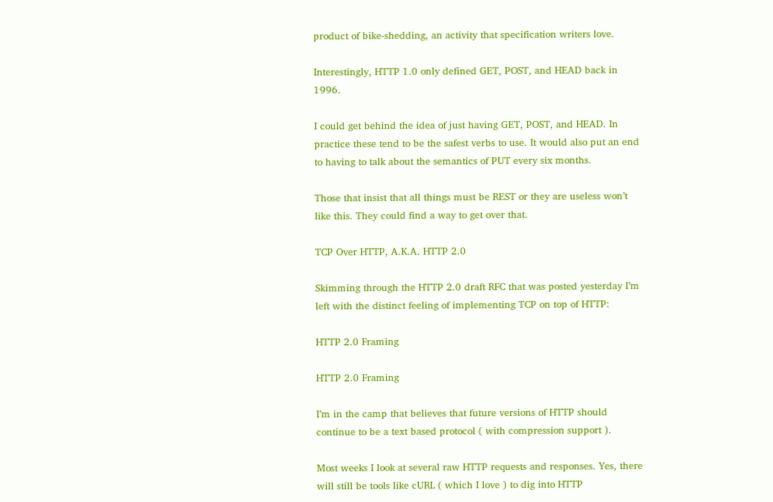product of bike-shedding, an activity that specification writers love.

Interestingly, HTTP 1.0 only defined GET, POST, and HEAD back in 1996.

I could get behind the idea of just having GET, POST, and HEAD. In practice these tend to be the safest verbs to use. It would also put an end to having to talk about the semantics of PUT every six months.

Those that insist that all things must be REST or they are useless won’t like this. They could find a way to get over that.

TCP Over HTTP, A.K.A. HTTP 2.0

Skimming through the HTTP 2.0 draft RFC that was posted yesterday I’m left with the distinct feeling of implementing TCP on top of HTTP:

HTTP 2.0 Framing

HTTP 2.0 Framing

I’m in the camp that believes that future versions of HTTP should continue to be a text based protocol ( with compression support ).

Most weeks I look at several raw HTTP requests and responses. Yes, there will still be tools like cURL ( which I love ) to dig into HTTP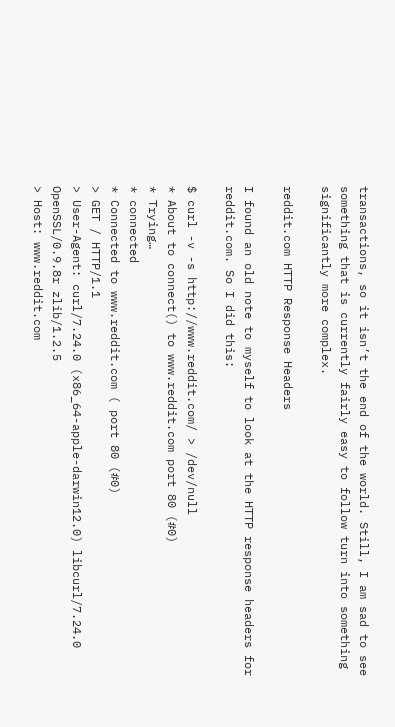transactions, so it isn’t the end of the world. Still, I am sad to see something that is currently fairly easy to follow turn into something significantly more complex.

reddit.com HTTP Response Headers

I found an old note to myself to look at the HTTP response headers for reddit.com. So I did this:

$ curl -v -s http://www.reddit.com/ > /dev/null
* About to connect() to www.reddit.com port 80 (#0)
* Trying…
* connected
* Connected to www.reddit.com ( port 80 (#0)
> GET / HTTP/1.1
> User-Agent: curl/7.24.0 (x86_64-apple-darwin12.0) libcurl/7.24.0 OpenSSL/0.9.8r zlib/1.2.5
> Host: www.reddit.com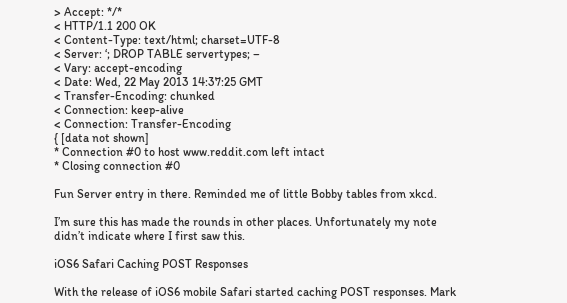> Accept: */*
< HTTP/1.1 200 OK
< Content-Type: text/html; charset=UTF-8
< Server: ‘; DROP TABLE servertypes; –
< Vary: accept-encoding
< Date: Wed, 22 May 2013 14:37:25 GMT
< Transfer-Encoding: chunked
< Connection: keep-alive
< Connection: Transfer-Encoding
{ [data not shown]
* Connection #0 to host www.reddit.com left intact
* Closing connection #0

Fun Server entry in there. Reminded me of little Bobby tables from xkcd.

I’m sure this has made the rounds in other places. Unfortunately my note didn’t indicate where I first saw this.

iOS6 Safari Caching POST Responses

With the release of iOS6 mobile Safari started caching POST responses. Mark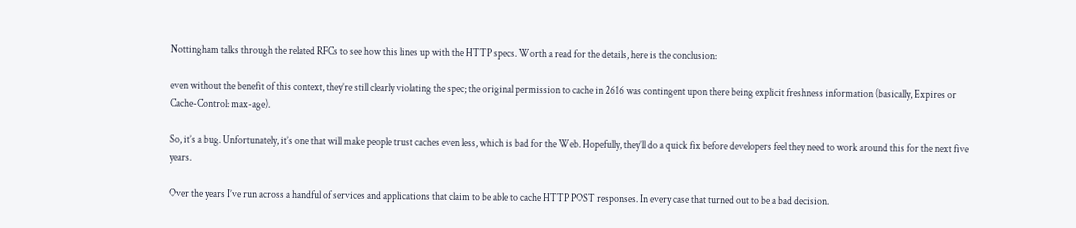Nottingham talks through the related RFCs to see how this lines up with the HTTP specs. Worth a read for the details, here is the conclusion:

even without the benefit of this context, they’re still clearly violating the spec; the original permission to cache in 2616 was contingent upon there being explicit freshness information (basically, Expires or Cache-Control: max-age).

So, it’s a bug. Unfortunately, it’s one that will make people trust caches even less, which is bad for the Web. Hopefully, they’ll do a quick fix before developers feel they need to work around this for the next five years.

Over the years I’ve run across a handful of services and applications that claim to be able to cache HTTP POST responses. In every case that turned out to be a bad decision.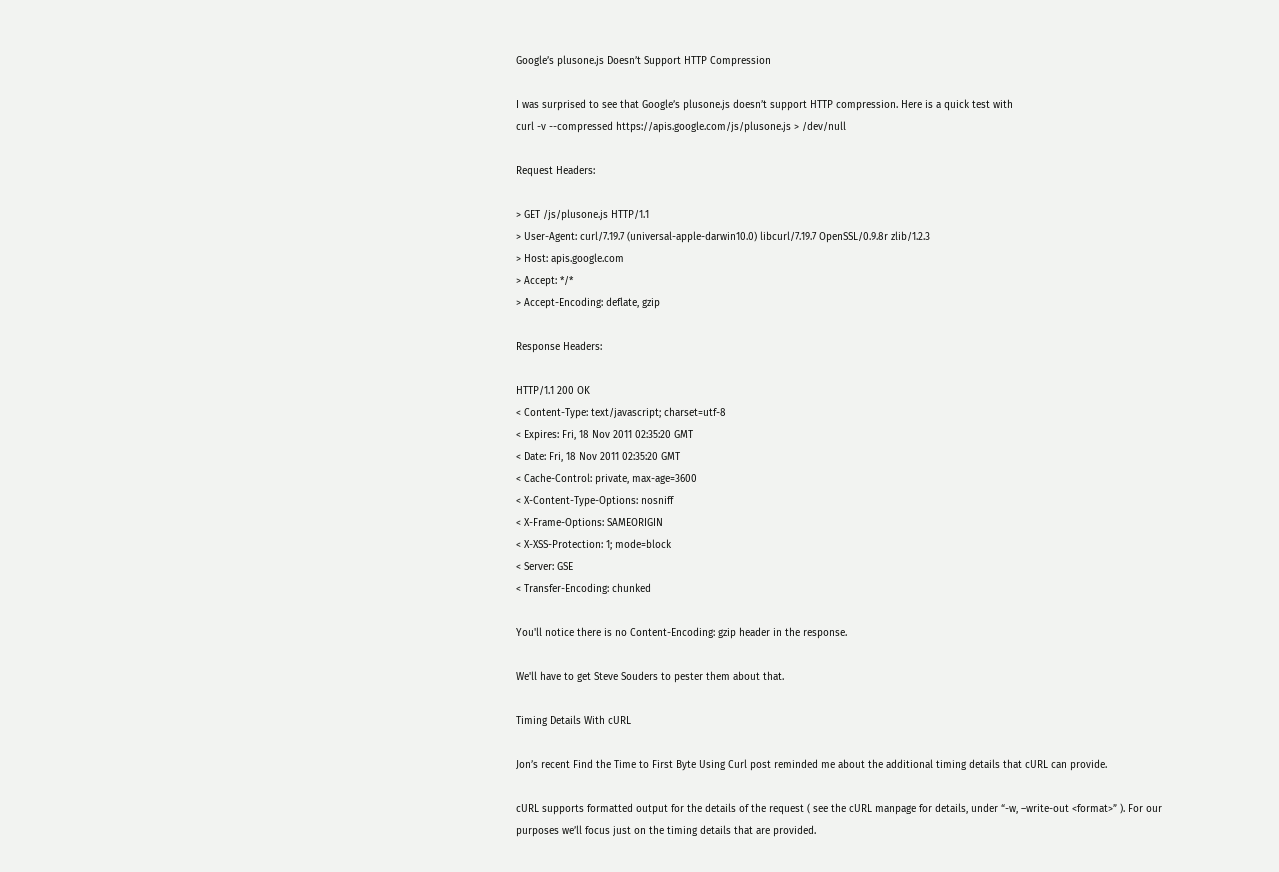Google’s plusone.js Doesn’t Support HTTP Compression

I was surprised to see that Google’s plusone.js doesn’t support HTTP compression. Here is a quick test with
curl -v --compressed https://apis.google.com/js/plusone.js > /dev/null

Request Headers:

> GET /js/plusone.js HTTP/1.1
> User-Agent: curl/7.19.7 (universal-apple-darwin10.0) libcurl/7.19.7 OpenSSL/0.9.8r zlib/1.2.3
> Host: apis.google.com
> Accept: */*
> Accept-Encoding: deflate, gzip

Response Headers:

HTTP/1.1 200 OK
< Content-Type: text/javascript; charset=utf-8
< Expires: Fri, 18 Nov 2011 02:35:20 GMT
< Date: Fri, 18 Nov 2011 02:35:20 GMT
< Cache-Control: private, max-age=3600
< X-Content-Type-Options: nosniff
< X-Frame-Options: SAMEORIGIN
< X-XSS-Protection: 1; mode=block
< Server: GSE
< Transfer-Encoding: chunked

You'll notice there is no Content-Encoding: gzip header in the response.

We'll have to get Steve Souders to pester them about that.

Timing Details With cURL

Jon’s recent Find the Time to First Byte Using Curl post reminded me about the additional timing details that cURL can provide.

cURL supports formatted output for the details of the request ( see the cURL manpage for details, under “-w, –write-out <format>” ). For our purposes we’ll focus just on the timing details that are provided.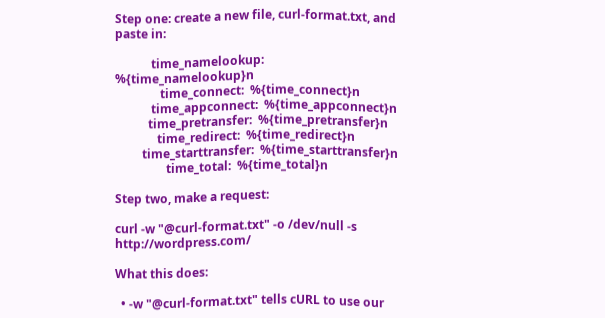Step one: create a new file, curl-format.txt, and paste in:

            time_namelookup:  %{time_namelookup}n
               time_connect:  %{time_connect}n
            time_appconnect:  %{time_appconnect}n
           time_pretransfer:  %{time_pretransfer}n
              time_redirect:  %{time_redirect}n
         time_starttransfer:  %{time_starttransfer}n
                 time_total:  %{time_total}n

Step two, make a request:

curl -w "@curl-format.txt" -o /dev/null -s http://wordpress.com/

What this does:

  • -w "@curl-format.txt" tells cURL to use our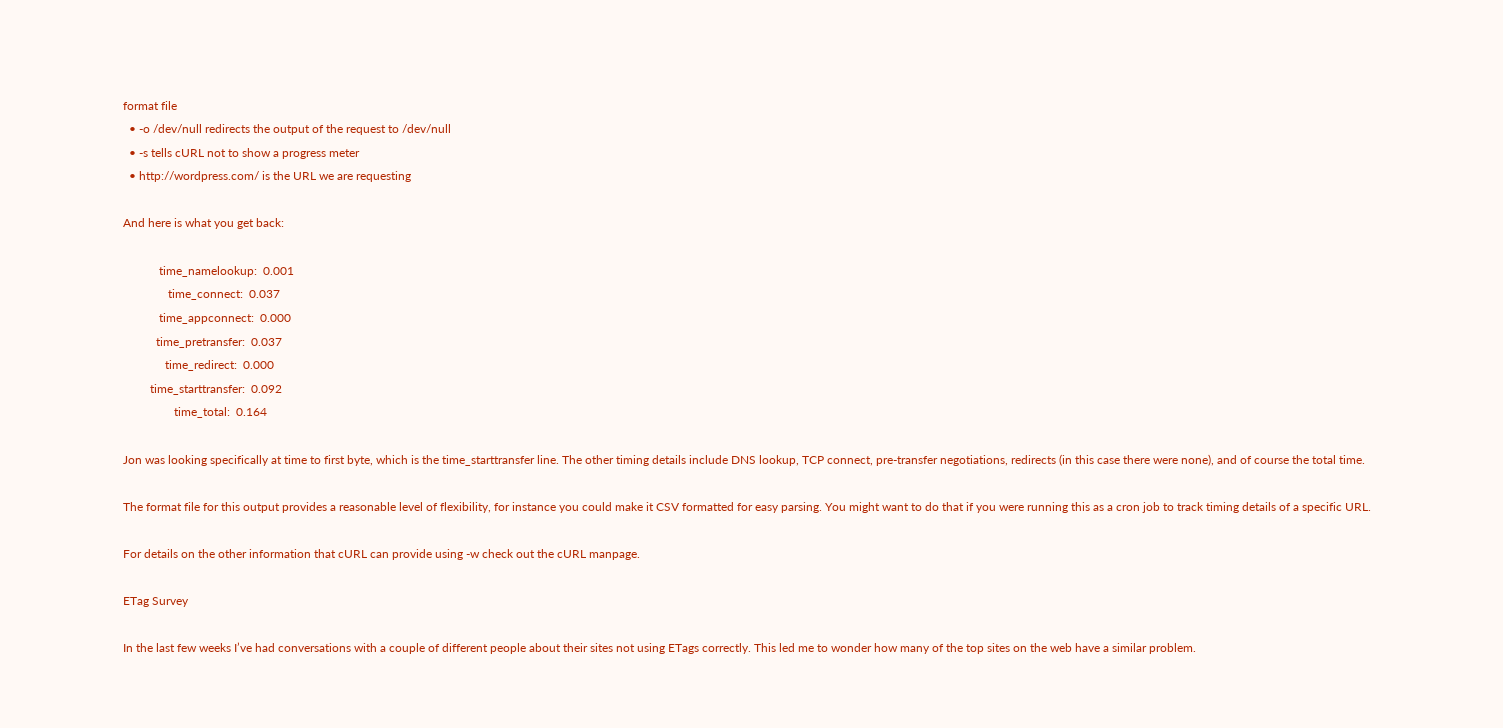format file
  • -o /dev/null redirects the output of the request to /dev/null
  • -s tells cURL not to show a progress meter
  • http://wordpress.com/ is the URL we are requesting

And here is what you get back:

            time_namelookup:  0.001
               time_connect:  0.037
            time_appconnect:  0.000
           time_pretransfer:  0.037
              time_redirect:  0.000
         time_starttransfer:  0.092
                 time_total:  0.164

Jon was looking specifically at time to first byte, which is the time_starttransfer line. The other timing details include DNS lookup, TCP connect, pre-transfer negotiations, redirects (in this case there were none), and of course the total time.

The format file for this output provides a reasonable level of flexibility, for instance you could make it CSV formatted for easy parsing. You might want to do that if you were running this as a cron job to track timing details of a specific URL.

For details on the other information that cURL can provide using -w check out the cURL manpage.

ETag Survey

In the last few weeks I’ve had conversations with a couple of different people about their sites not using ETags correctly. This led me to wonder how many of the top sites on the web have a similar problem.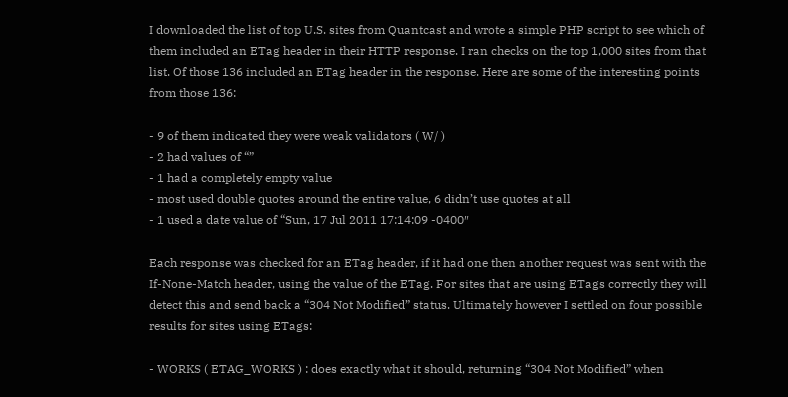I downloaded the list of top U.S. sites from Quantcast and wrote a simple PHP script to see which of them included an ETag header in their HTTP response. I ran checks on the top 1,000 sites from that list. Of those 136 included an ETag header in the response. Here are some of the interesting points from those 136:

- 9 of them indicated they were weak validators ( W/ )
- 2 had values of “”
- 1 had a completely empty value
- most used double quotes around the entire value, 6 didn’t use quotes at all
- 1 used a date value of “Sun, 17 Jul 2011 17:14:09 -0400″

Each response was checked for an ETag header, if it had one then another request was sent with the If-None-Match header, using the value of the ETag. For sites that are using ETags correctly they will detect this and send back a “304 Not Modified” status. Ultimately however I settled on four possible results for sites using ETags:

- WORKS ( ETAG_WORKS ) : does exactly what it should, returning “304 Not Modified” when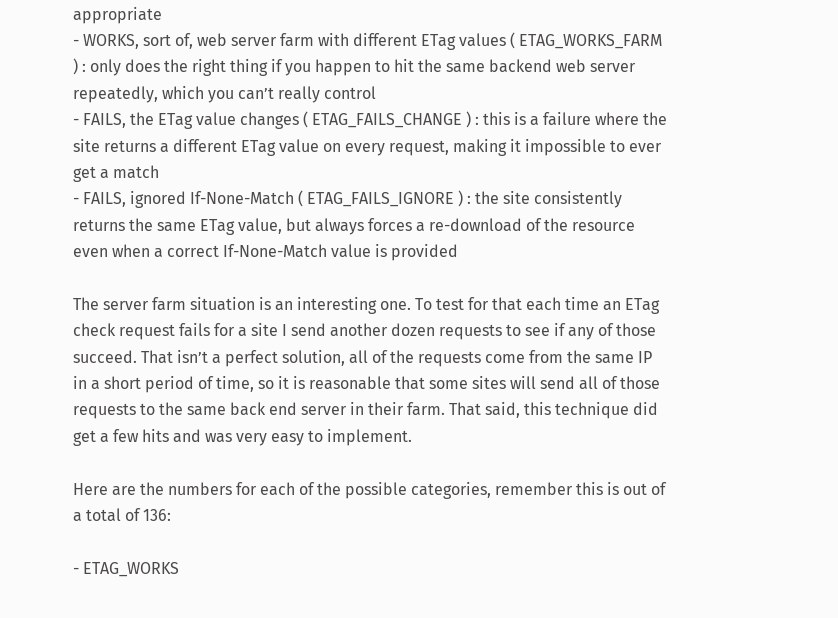appropriate
- WORKS, sort of, web server farm with different ETag values ( ETAG_WORKS_FARM ) : only does the right thing if you happen to hit the same backend web server repeatedly, which you can’t really control
- FAILS, the ETag value changes ( ETAG_FAILS_CHANGE ) : this is a failure where the site returns a different ETag value on every request, making it impossible to ever get a match
- FAILS, ignored If-None-Match ( ETAG_FAILS_IGNORE ) : the site consistently returns the same ETag value, but always forces a re-download of the resource even when a correct If-None-Match value is provided

The server farm situation is an interesting one. To test for that each time an ETag check request fails for a site I send another dozen requests to see if any of those succeed. That isn’t a perfect solution, all of the requests come from the same IP in a short period of time, so it is reasonable that some sites will send all of those requests to the same back end server in their farm. That said, this technique did get a few hits and was very easy to implement.

Here are the numbers for each of the possible categories, remember this is out of a total of 136:

- ETAG_WORKS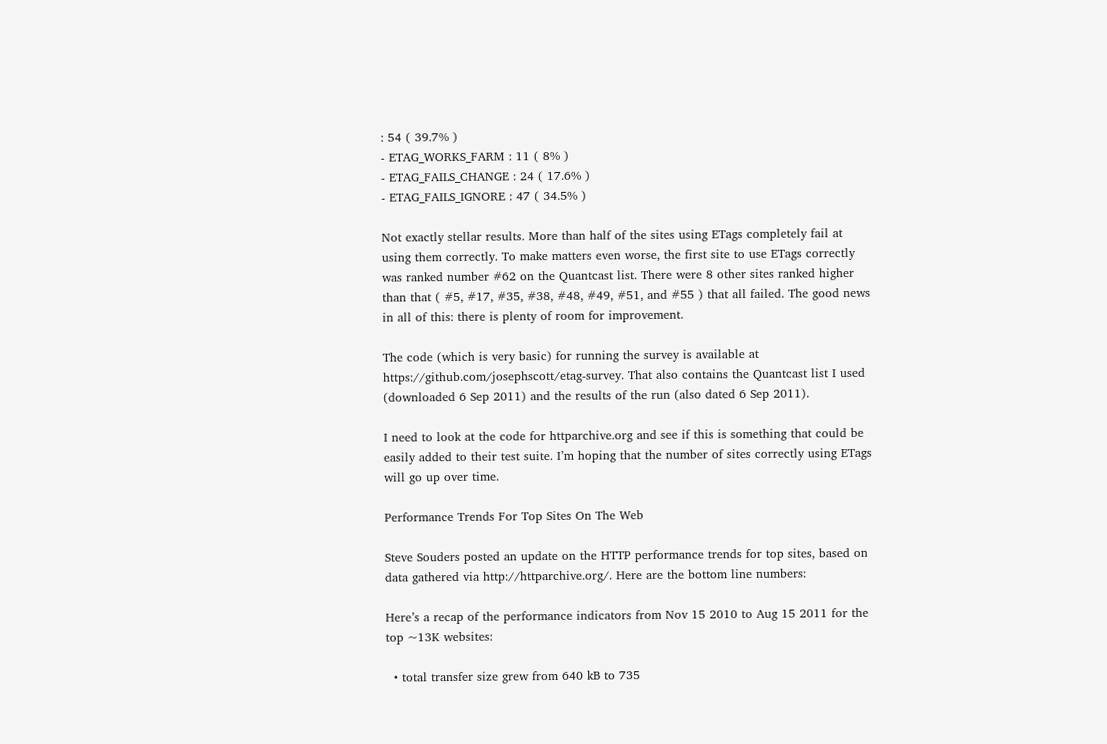: 54 ( 39.7% )
- ETAG_WORKS_FARM : 11 ( 8% )
- ETAG_FAILS_CHANGE : 24 ( 17.6% )
- ETAG_FAILS_IGNORE : 47 ( 34.5% )

Not exactly stellar results. More than half of the sites using ETags completely fail at using them correctly. To make matters even worse, the first site to use ETags correctly was ranked number #62 on the Quantcast list. There were 8 other sites ranked higher than that ( #5, #17, #35, #38, #48, #49, #51, and #55 ) that all failed. The good news in all of this: there is plenty of room for improvement.

The code (which is very basic) for running the survey is available at https://github.com/josephscott/etag-survey. That also contains the Quantcast list I used (downloaded 6 Sep 2011) and the results of the run (also dated 6 Sep 2011).

I need to look at the code for httparchive.org and see if this is something that could be easily added to their test suite. I’m hoping that the number of sites correctly using ETags will go up over time.

Performance Trends For Top Sites On The Web

Steve Souders posted an update on the HTTP performance trends for top sites, based on data gathered via http://httparchive.org/. Here are the bottom line numbers:

Here’s a recap of the performance indicators from Nov 15 2010 to Aug 15 2011 for the top ~13K websites:

  • total transfer size grew from 640 kB to 735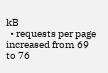kB
  • requests per page increased from 69 to 76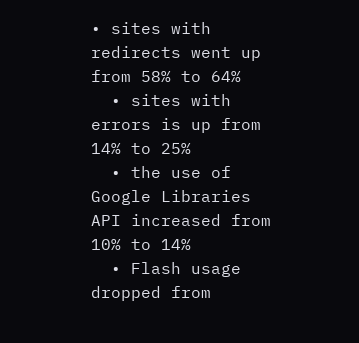• sites with redirects went up from 58% to 64%
  • sites with errors is up from 14% to 25%
  • the use of Google Libraries API increased from 10% to 14%
  • Flash usage dropped from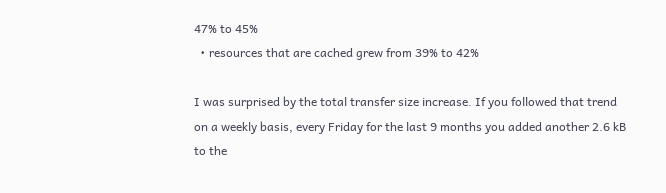47% to 45%
  • resources that are cached grew from 39% to 42%

I was surprised by the total transfer size increase. If you followed that trend on a weekly basis, every Friday for the last 9 months you added another 2.6 kB to the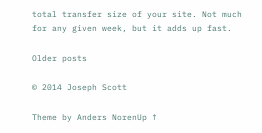total transfer size of your site. Not much for any given week, but it adds up fast.

Older posts

© 2014 Joseph Scott

Theme by Anders NorenUp ↑